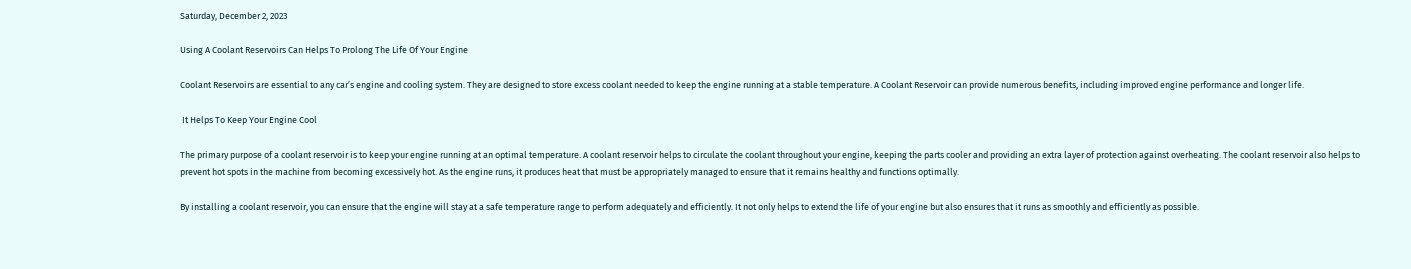Saturday, December 2, 2023

Using A Coolant Reservoirs Can Helps To Prolong The Life Of Your Engine

Coolant Reservoirs are essential to any car’s engine and cooling system. They are designed to store excess coolant needed to keep the engine running at a stable temperature. A Coolant Reservoir can provide numerous benefits, including improved engine performance and longer life.

 It Helps To Keep Your Engine Cool

The primary purpose of a coolant reservoir is to keep your engine running at an optimal temperature. A coolant reservoir helps to circulate the coolant throughout your engine, keeping the parts cooler and providing an extra layer of protection against overheating. The coolant reservoir also helps to prevent hot spots in the machine from becoming excessively hot. As the engine runs, it produces heat that must be appropriately managed to ensure that it remains healthy and functions optimally.

By installing a coolant reservoir, you can ensure that the engine will stay at a safe temperature range to perform adequately and efficiently. It not only helps to extend the life of your engine but also ensures that it runs as smoothly and efficiently as possible.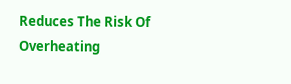Reduces The Risk Of Overheating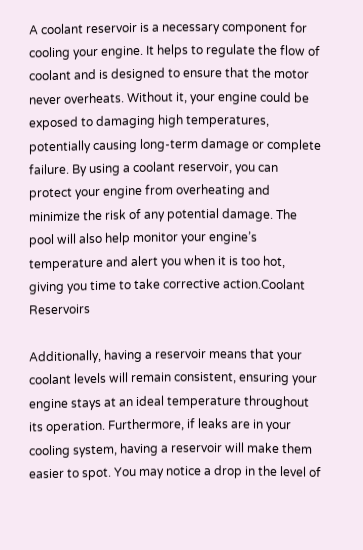A coolant reservoir is a necessary component for cooling your engine. It helps to regulate the flow of coolant and is designed to ensure that the motor never overheats. Without it, your engine could be exposed to damaging high temperatures, potentially causing long-term damage or complete failure. By using a coolant reservoir, you can protect your engine from overheating and minimize the risk of any potential damage. The pool will also help monitor your engine’s temperature and alert you when it is too hot, giving you time to take corrective action.Coolant Reservoirs

Additionally, having a reservoir means that your coolant levels will remain consistent, ensuring your engine stays at an ideal temperature throughout its operation. Furthermore, if leaks are in your cooling system, having a reservoir will make them easier to spot. You may notice a drop in the level of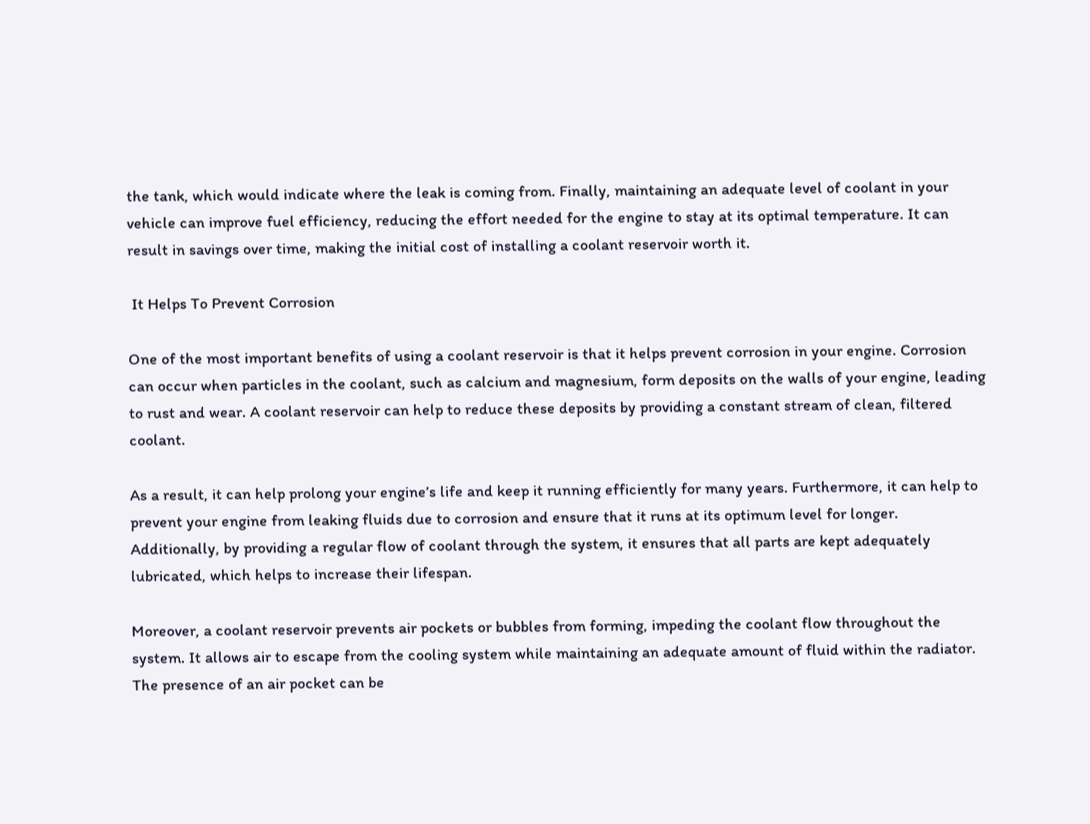the tank, which would indicate where the leak is coming from. Finally, maintaining an adequate level of coolant in your vehicle can improve fuel efficiency, reducing the effort needed for the engine to stay at its optimal temperature. It can result in savings over time, making the initial cost of installing a coolant reservoir worth it.

 It Helps To Prevent Corrosion

One of the most important benefits of using a coolant reservoir is that it helps prevent corrosion in your engine. Corrosion can occur when particles in the coolant, such as calcium and magnesium, form deposits on the walls of your engine, leading to rust and wear. A coolant reservoir can help to reduce these deposits by providing a constant stream of clean, filtered coolant.

As a result, it can help prolong your engine’s life and keep it running efficiently for many years. Furthermore, it can help to prevent your engine from leaking fluids due to corrosion and ensure that it runs at its optimum level for longer. Additionally, by providing a regular flow of coolant through the system, it ensures that all parts are kept adequately lubricated, which helps to increase their lifespan.

Moreover, a coolant reservoir prevents air pockets or bubbles from forming, impeding the coolant flow throughout the system. It allows air to escape from the cooling system while maintaining an adequate amount of fluid within the radiator. The presence of an air pocket can be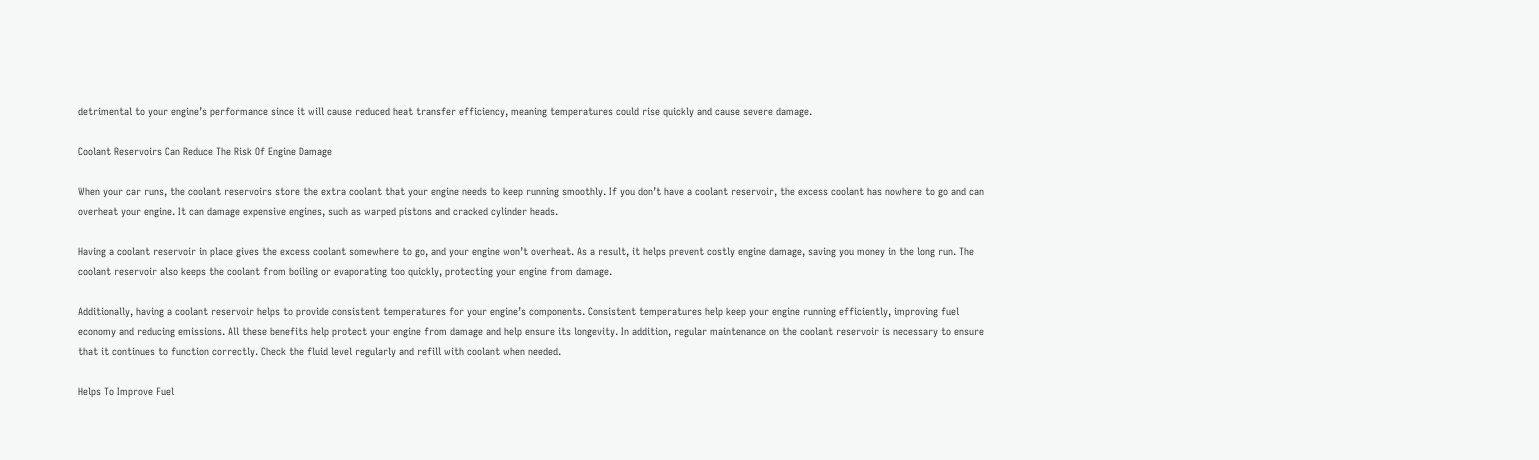detrimental to your engine’s performance since it will cause reduced heat transfer efficiency, meaning temperatures could rise quickly and cause severe damage.

Coolant Reservoirs Can Reduce The Risk Of Engine Damage

When your car runs, the coolant reservoirs store the extra coolant that your engine needs to keep running smoothly. If you don’t have a coolant reservoir, the excess coolant has nowhere to go and can overheat your engine. It can damage expensive engines, such as warped pistons and cracked cylinder heads.

Having a coolant reservoir in place gives the excess coolant somewhere to go, and your engine won’t overheat. As a result, it helps prevent costly engine damage, saving you money in the long run. The coolant reservoir also keeps the coolant from boiling or evaporating too quickly, protecting your engine from damage.

Additionally, having a coolant reservoir helps to provide consistent temperatures for your engine’s components. Consistent temperatures help keep your engine running efficiently, improving fuel economy and reducing emissions. All these benefits help protect your engine from damage and help ensure its longevity. In addition, regular maintenance on the coolant reservoir is necessary to ensure that it continues to function correctly. Check the fluid level regularly and refill with coolant when needed.

Helps To Improve Fuel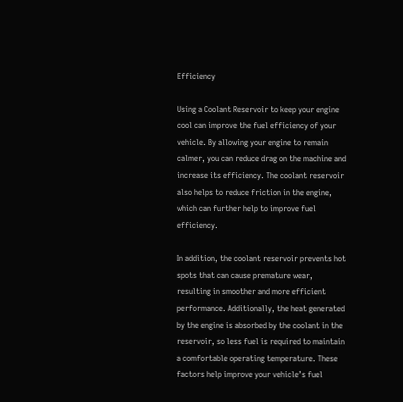Efficiency

Using a Coolant Reservoir to keep your engine cool can improve the fuel efficiency of your vehicle. By allowing your engine to remain calmer, you can reduce drag on the machine and increase its efficiency. The coolant reservoir also helps to reduce friction in the engine, which can further help to improve fuel efficiency.

In addition, the coolant reservoir prevents hot spots that can cause premature wear, resulting in smoother and more efficient performance. Additionally, the heat generated by the engine is absorbed by the coolant in the reservoir, so less fuel is required to maintain a comfortable operating temperature. These factors help improve your vehicle’s fuel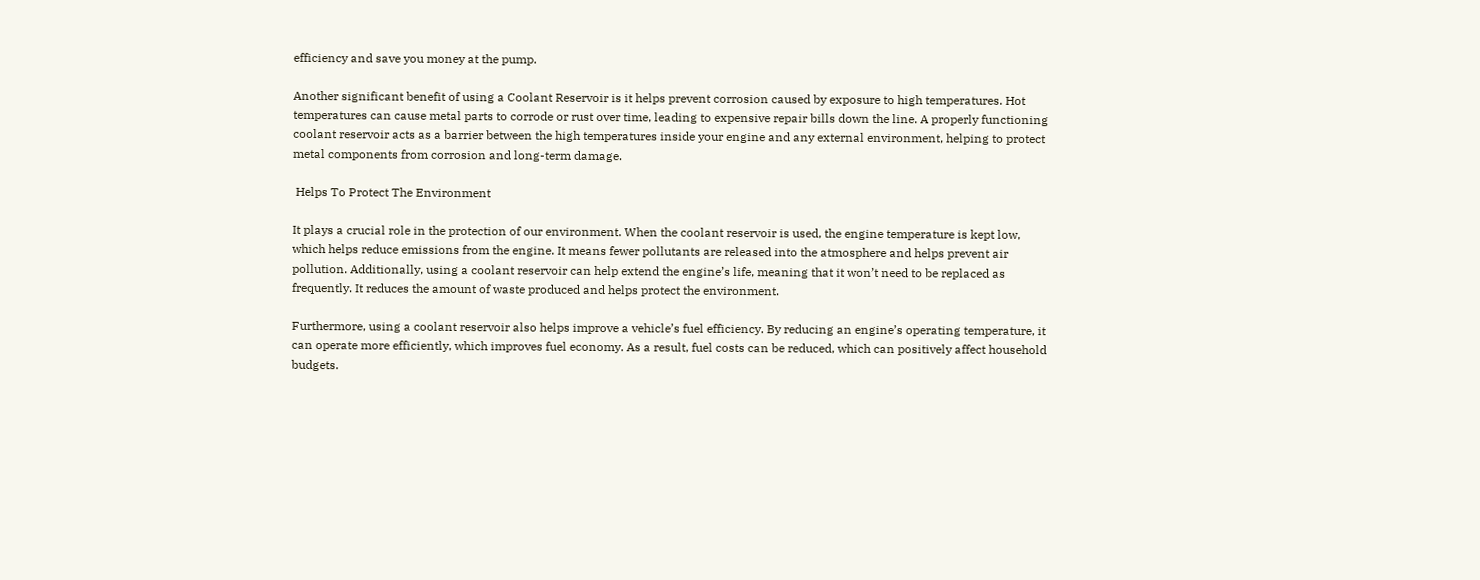efficiency and save you money at the pump.

Another significant benefit of using a Coolant Reservoir is it helps prevent corrosion caused by exposure to high temperatures. Hot temperatures can cause metal parts to corrode or rust over time, leading to expensive repair bills down the line. A properly functioning coolant reservoir acts as a barrier between the high temperatures inside your engine and any external environment, helping to protect metal components from corrosion and long-term damage.

 Helps To Protect The Environment

It plays a crucial role in the protection of our environment. When the coolant reservoir is used, the engine temperature is kept low, which helps reduce emissions from the engine. It means fewer pollutants are released into the atmosphere and helps prevent air pollution. Additionally, using a coolant reservoir can help extend the engine’s life, meaning that it won’t need to be replaced as frequently. It reduces the amount of waste produced and helps protect the environment.

Furthermore, using a coolant reservoir also helps improve a vehicle’s fuel efficiency. By reducing an engine’s operating temperature, it can operate more efficiently, which improves fuel economy. As a result, fuel costs can be reduced, which can positively affect household budgets.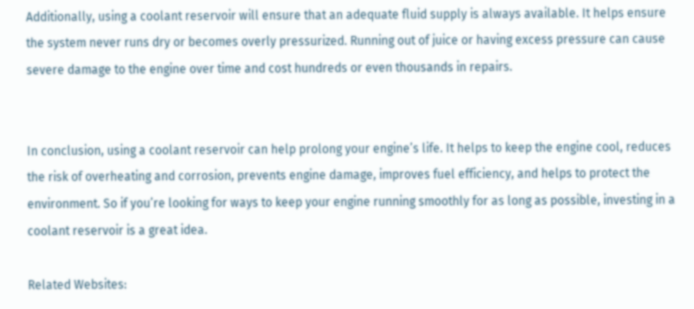Additionally, using a coolant reservoir will ensure that an adequate fluid supply is always available. It helps ensure the system never runs dry or becomes overly pressurized. Running out of juice or having excess pressure can cause severe damage to the engine over time and cost hundreds or even thousands in repairs.


In conclusion, using a coolant reservoir can help prolong your engine’s life. It helps to keep the engine cool, reduces the risk of overheating and corrosion, prevents engine damage, improves fuel efficiency, and helps to protect the environment. So if you’re looking for ways to keep your engine running smoothly for as long as possible, investing in a coolant reservoir is a great idea.

Related Websites: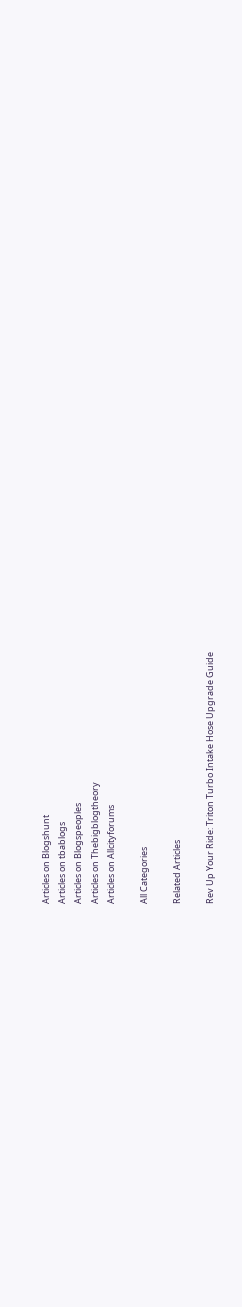Articles on Blogshunt
Articles on tbablogs
Articles on Blogspeoples
Articles on Thebigblogtheory
Articles on Allcityforums

All Categories

Related Articles

Rev Up Your Ride: Triton Turbo Intake Hose Upgrade Guide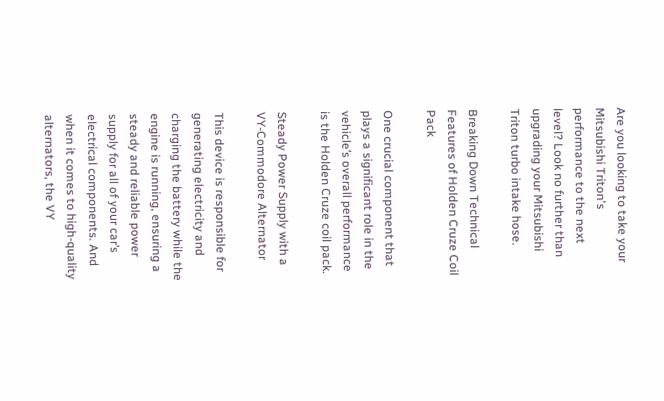Are you looking to take your Mitsubishi Triton's performance to the next level? Look no further than upgrading your Mitsubishi Triton turbo intake hose.

Breaking Down Technical Features of Holden Cruze Coil Pack

One crucial component that plays a significant role in the vehicle’s overall performance is the Holden Cruze coil pack.

Steady Power Supply with a VY-Commodore Alternator

This device is responsible for generating electricity and charging the battery while the engine is running, ensuring a steady and reliable power supply for all of your car’s electrical components. And when it comes to high-quality alternators, the VY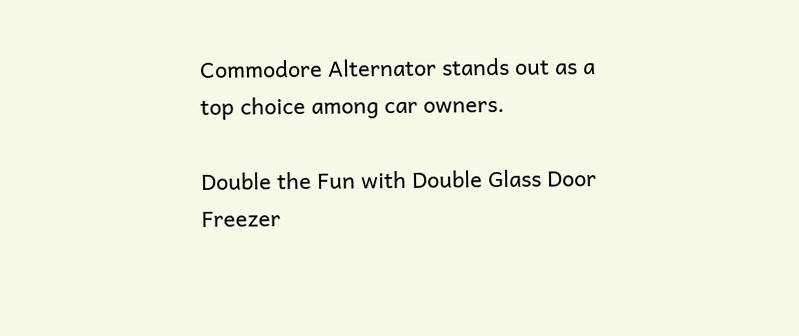Commodore Alternator stands out as a top choice among car owners.

Double the Fun with Double Glass Door Freezer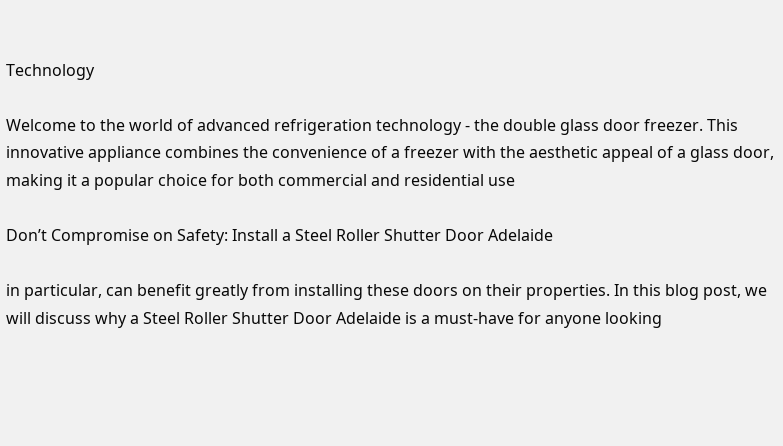Technology

Welcome to the world of advanced refrigeration technology - the double glass door freezer. This innovative appliance combines the convenience of a freezer with the aesthetic appeal of a glass door, making it a popular choice for both commercial and residential use

Don’t Compromise on Safety: Install a Steel Roller Shutter Door Adelaide

in particular, can benefit greatly from installing these doors on their properties. In this blog post, we will discuss why a Steel Roller Shutter Door Adelaide is a must-have for anyone looking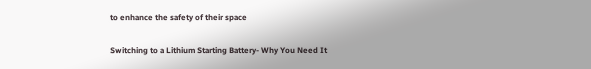to enhance the safety of their space

Switching to a Lithium Starting Battery- Why You Need It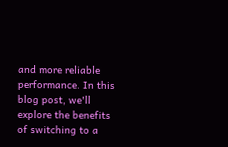and more reliable performance. In this blog post, we'll explore the benefits of switching to a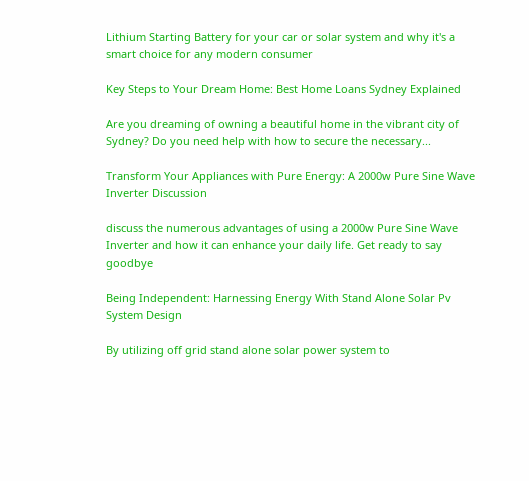Lithium Starting Battery for your car or solar system and why it's a smart choice for any modern consumer

Key Steps to Your Dream Home: Best Home Loans Sydney Explained

Are you dreaming of owning a beautiful home in the vibrant city of Sydney? Do you need help with how to secure the necessary...

Transform Your Appliances with Pure Energy: A 2000w Pure Sine Wave Inverter Discussion

discuss the numerous advantages of using a 2000w Pure Sine Wave Inverter and how it can enhance your daily life. Get ready to say goodbye

Being Independent: Harnessing Energy With Stand Alone Solar Pv System Design

By utilizing off grid stand alone solar power system to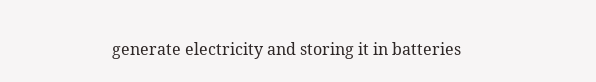generate electricity and storing it in batteries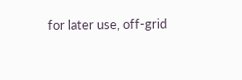for later use, off-grid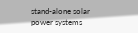stand-alone solar power systems